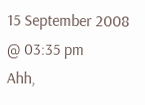15 September 2008 @ 03:35 pm
Ahh,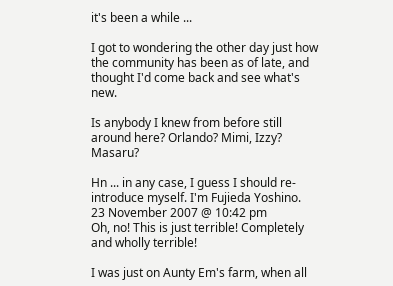it's been a while ...

I got to wondering the other day just how the community has been as of late, and thought I'd come back and see what's new.

Is anybody I knew from before still around here? Orlando? Mimi, Izzy? Masaru?

Hn ... in any case, I guess I should re-introduce myself. I'm Fujieda Yoshino.
23 November 2007 @ 10:42 pm
Oh, no! This is just terrible! Completely and wholly terrible!

I was just on Aunty Em's farm, when all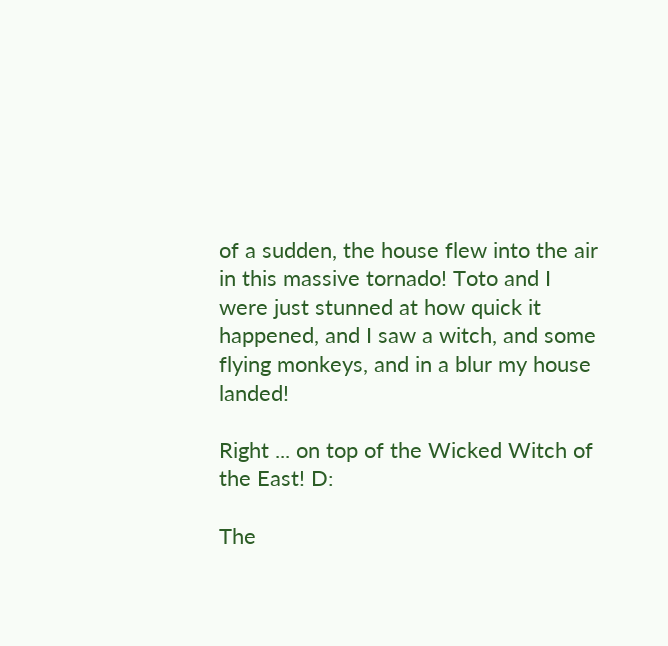of a sudden, the house flew into the air in this massive tornado! Toto and I were just stunned at how quick it happened, and I saw a witch, and some flying monkeys, and in a blur my house landed!

Right ... on top of the Wicked Witch of the East! D:

The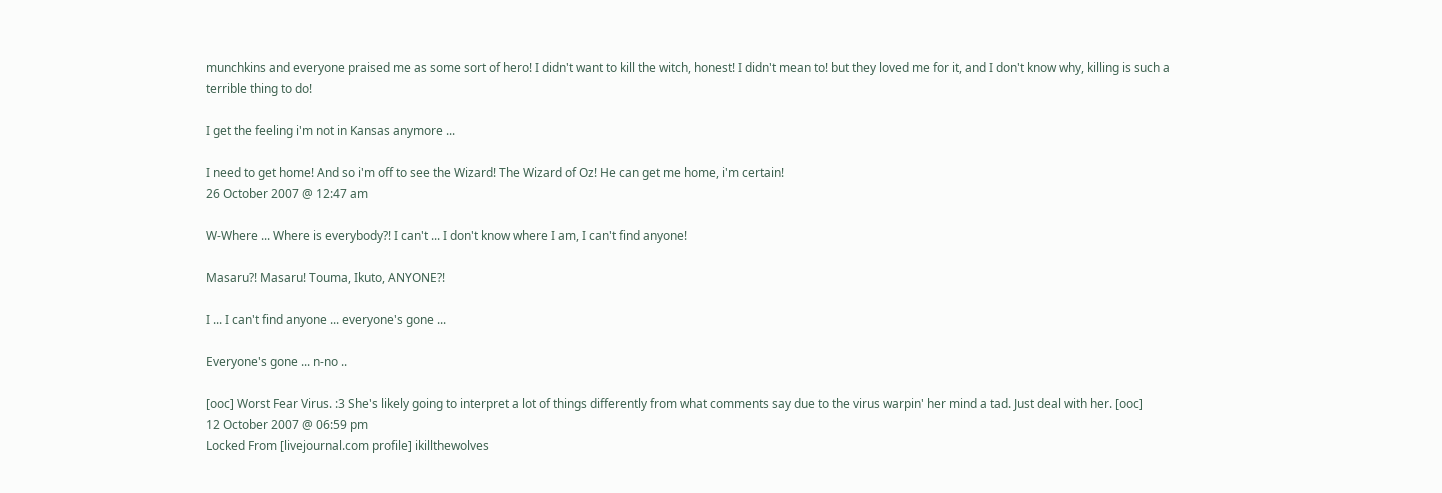munchkins and everyone praised me as some sort of hero! I didn't want to kill the witch, honest! I didn't mean to! but they loved me for it, and I don't know why, killing is such a terrible thing to do!

I get the feeling i'm not in Kansas anymore ...

I need to get home! And so i'm off to see the Wizard! The Wizard of Oz! He can get me home, i'm certain!
26 October 2007 @ 12:47 am

W-Where ... Where is everybody?! I can't ... I don't know where I am, I can't find anyone!

Masaru?! Masaru! Touma, Ikuto, ANYONE?!

I ... I can't find anyone ... everyone's gone ...

Everyone's gone ... n-no ..

[ooc] Worst Fear Virus. :3 She's likely going to interpret a lot of things differently from what comments say due to the virus warpin' her mind a tad. Just deal with her. [ooc]
12 October 2007 @ 06:59 pm
Locked From [livejournal.com profile] ikillthewolves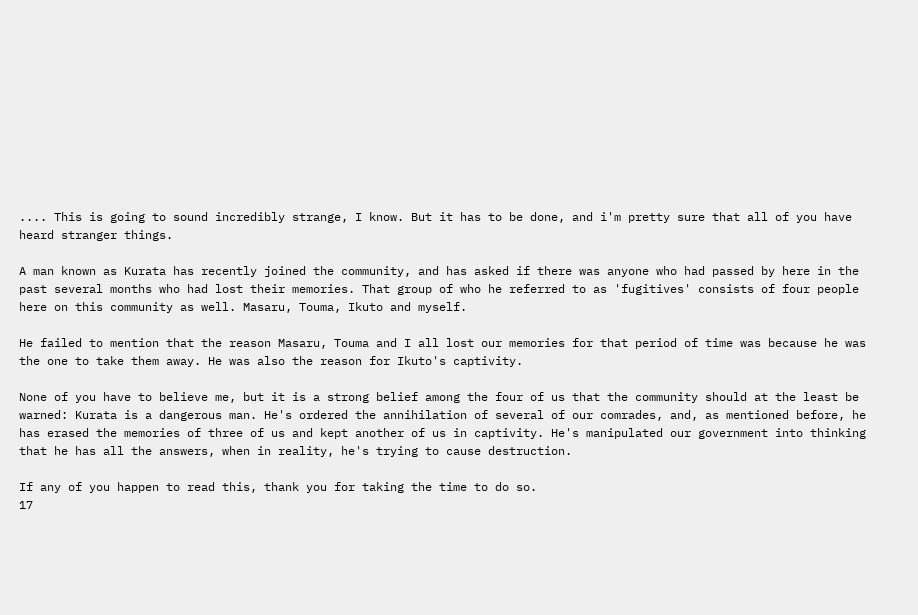.... This is going to sound incredibly strange, I know. But it has to be done, and i'm pretty sure that all of you have heard stranger things.

A man known as Kurata has recently joined the community, and has asked if there was anyone who had passed by here in the past several months who had lost their memories. That group of who he referred to as 'fugitives' consists of four people here on this community as well. Masaru, Touma, Ikuto and myself.

He failed to mention that the reason Masaru, Touma and I all lost our memories for that period of time was because he was the one to take them away. He was also the reason for Ikuto's captivity.

None of you have to believe me, but it is a strong belief among the four of us that the community should at the least be warned: Kurata is a dangerous man. He's ordered the annihilation of several of our comrades, and, as mentioned before, he has erased the memories of three of us and kept another of us in captivity. He's manipulated our government into thinking that he has all the answers, when in reality, he's trying to cause destruction.

If any of you happen to read this, thank you for taking the time to do so.
17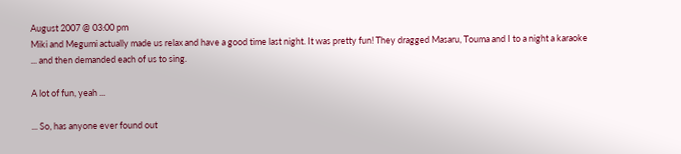August 2007 @ 03:00 pm
Miki and Megumi actually made us relax and have a good time last night. It was pretty fun! They dragged Masaru, Touma and I to a night a karaoke ... and then demanded each of us to sing.

A lot of fun, yeah ...

... So, has anyone ever found out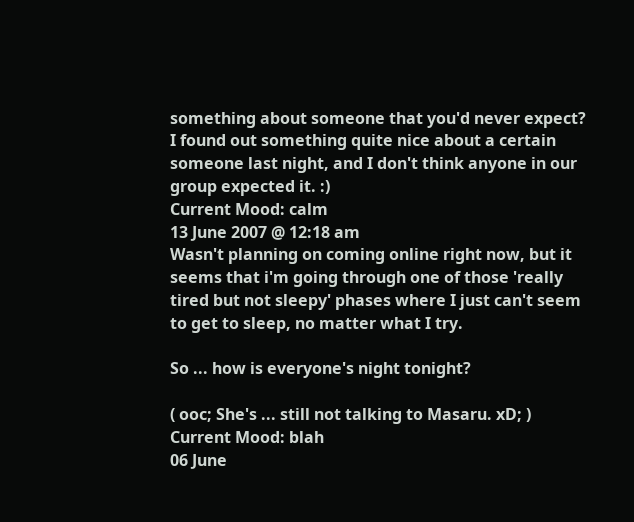something about someone that you'd never expect? I found out something quite nice about a certain someone last night, and I don't think anyone in our group expected it. :)
Current Mood: calm
13 June 2007 @ 12:18 am
Wasn't planning on coming online right now, but it seems that i'm going through one of those 'really tired but not sleepy' phases where I just can't seem to get to sleep, no matter what I try.

So ... how is everyone's night tonight?

( ooc; She's ... still not talking to Masaru. xD; )
Current Mood: blah
06 June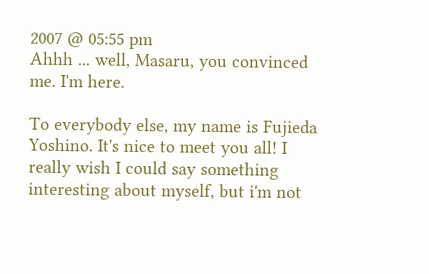2007 @ 05:55 pm
Ahhh ... well, Masaru, you convinced me. I'm here.

To everybody else, my name is Fujieda Yoshino. It's nice to meet you all! I really wish I could say something interesting about myself, but i'm not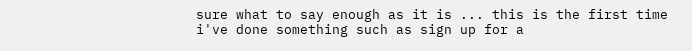sure what to say enough as it is ... this is the first time i've done something such as sign up for a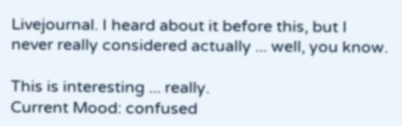Livejournal. I heard about it before this, but I never really considered actually ... well, you know.

This is interesting ... really.
Current Mood: confused